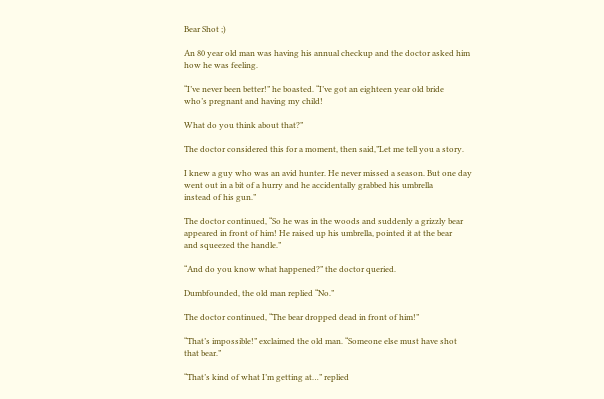Bear Shot ;)

An 80 year old man was having his annual checkup and the doctor asked him
how he was feeling.

“I’ve never been better!” he boasted. “I’ve got an eighteen year old bride
who’s pregnant and having my child!

What do you think about that?”

The doctor considered this for a moment, then said,”Let me tell you a story.

I knew a guy who was an avid hunter. He never missed a season. But one day
went out in a bit of a hurry and he accidentally grabbed his umbrella
instead of his gun.”

The doctor continued, “So he was in the woods and suddenly a grizzly bear
appeared in front of him! He raised up his umbrella, pointed it at the bear
and squeezed the handle.”

“And do you know what happened?” the doctor queried.

Dumbfounded, the old man replied “No.”

The doctor continued, “The bear dropped dead in front of him!”

“That’s impossible!” exclaimed the old man. “Someone else must have shot
that bear.”

“That’s kind of what I’m getting at…” replied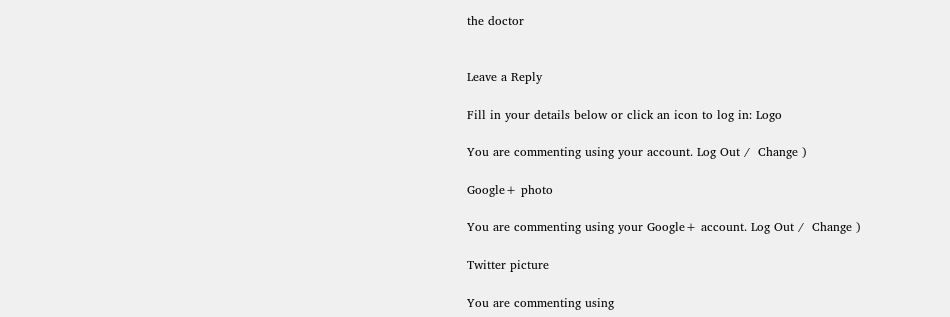the doctor


Leave a Reply

Fill in your details below or click an icon to log in: Logo

You are commenting using your account. Log Out /  Change )

Google+ photo

You are commenting using your Google+ account. Log Out /  Change )

Twitter picture

You are commenting using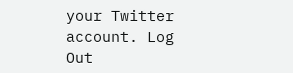your Twitter account. Log Out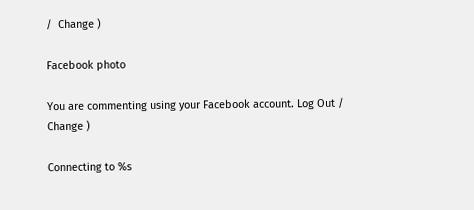/  Change )

Facebook photo

You are commenting using your Facebook account. Log Out /  Change )

Connecting to %s